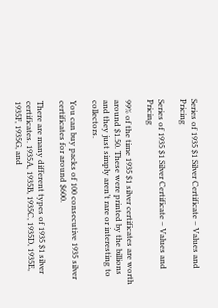Series of 1935 $1 Silver Certificate – Values and Pricing

Series of 1935 $1 Silver Certificate – Values and Pricing

99% of the time 1935 $1 silver certificates are worth around $1.50. These were printed by the billions and they just simply aren’t rare or interesting to collectors.

You can buy packs of 100 consecutive 1935 silver certificates for around $600.

There are many different types of 1935 $1 silver certificates. 1935A, 1935B, 1935C, 1935D, 1935E, 1935F, 1935G, and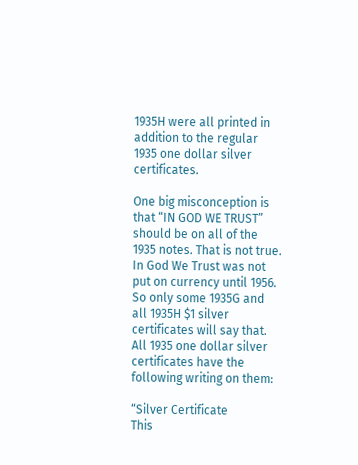1935H were all printed in addition to the regular 1935 one dollar silver certificates.

One big misconception is that “IN GOD WE TRUST” should be on all of the 1935 notes. That is not true. In God We Trust was not put on currency until 1956. So only some 1935G and all 1935H $1 silver certificates will say that. All 1935 one dollar silver certificates have the following writing on them:

“Silver Certificate
This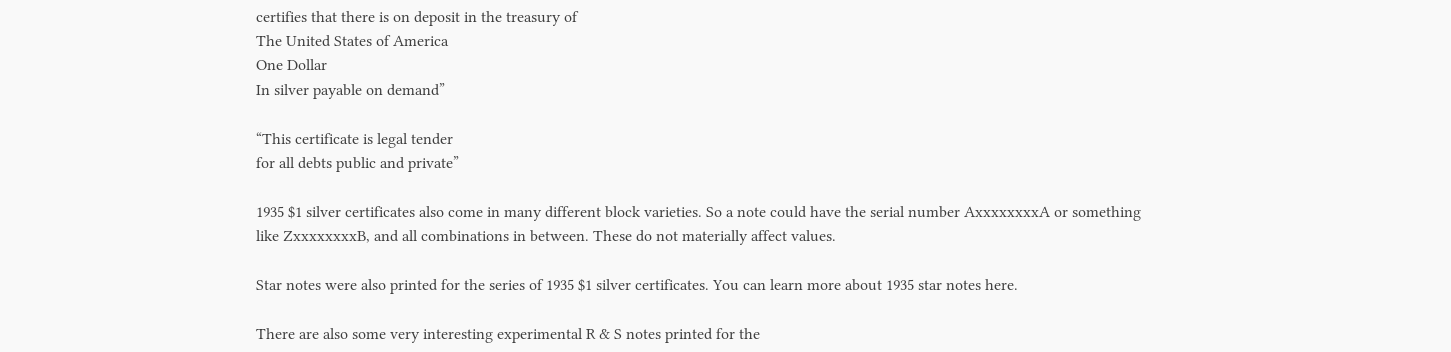certifies that there is on deposit in the treasury of
The United States of America
One Dollar
In silver payable on demand”

“This certificate is legal tender
for all debts public and private”

1935 $1 silver certificates also come in many different block varieties. So a note could have the serial number AxxxxxxxxA or something like ZxxxxxxxxB, and all combinations in between. These do not materially affect values.

Star notes were also printed for the series of 1935 $1 silver certificates. You can learn more about 1935 star notes here.

There are also some very interesting experimental R & S notes printed for the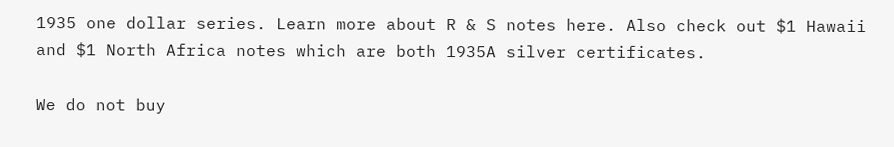1935 one dollar series. Learn more about R & S notes here. Also check out $1 Hawaii and $1 North Africa notes which are both 1935A silver certificates.

We do not buy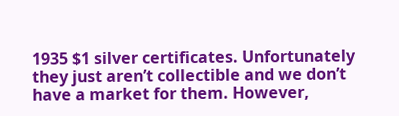1935 $1 silver certificates. Unfortunately they just aren’t collectible and we don’t have a market for them. However,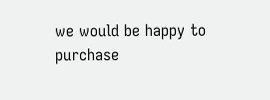we would be happy to purchase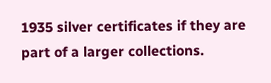1935 silver certificates if they are part of a larger collections.